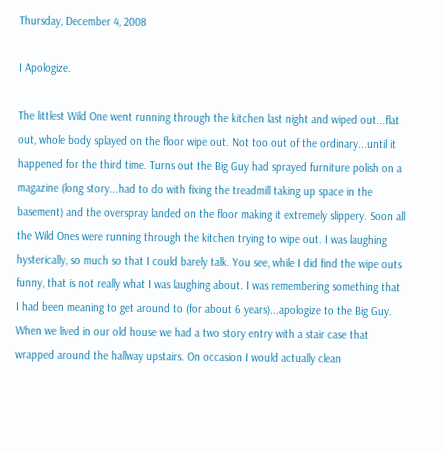Thursday, December 4, 2008

I Apologize.

The littlest Wild One went running through the kitchen last night and wiped out...flat out, whole body splayed on the floor wipe out. Not too out of the ordinary...until it happened for the third time. Turns out the Big Guy had sprayed furniture polish on a magazine (long story...had to do with fixing the treadmill taking up space in the basement) and the overspray landed on the floor making it extremely slippery. Soon all the Wild Ones were running through the kitchen trying to wipe out. I was laughing hysterically, so much so that I could barely talk. You see, while I did find the wipe outs funny, that is not really what I was laughing about. I was remembering something that I had been meaning to get around to (for about 6 years)...apologize to the Big Guy. When we lived in our old house we had a two story entry with a stair case that wrapped around the hallway upstairs. On occasion I would actually clean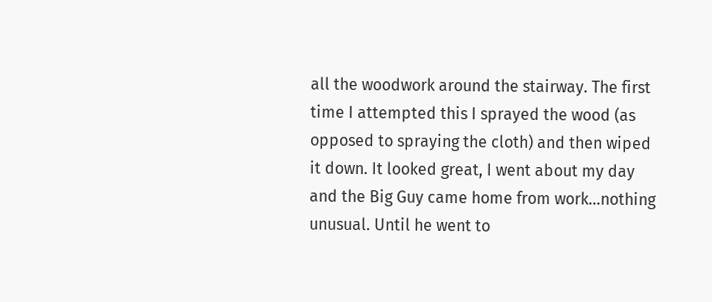all the woodwork around the stairway. The first time I attempted this I sprayed the wood (as opposed to spraying the cloth) and then wiped it down. It looked great, I went about my day and the Big Guy came home from work...nothing unusual. Until he went to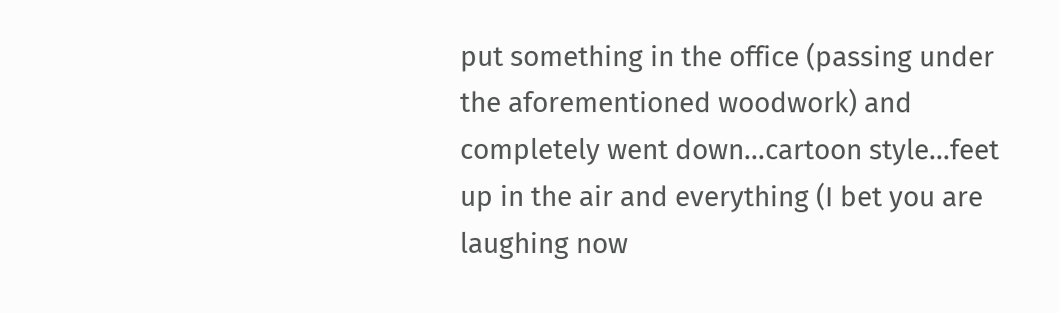put something in the office (passing under the aforementioned woodwork) and completely went down...cartoon style...feet up in the air and everything (I bet you are laughing now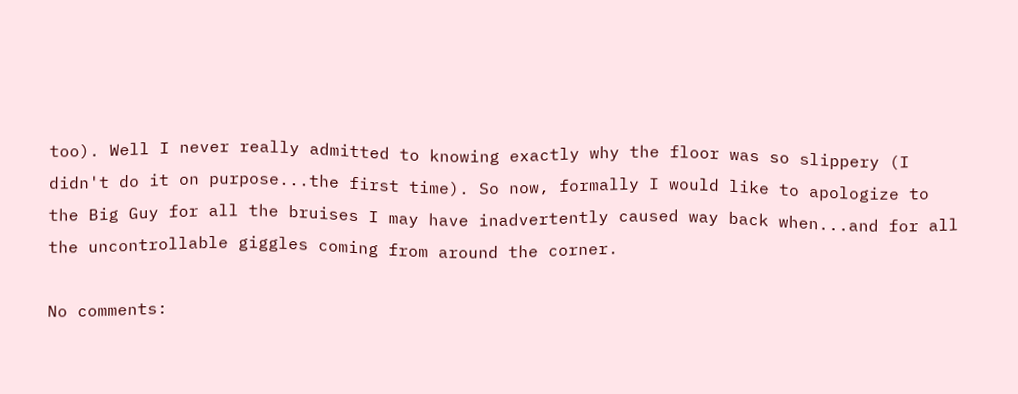too). Well I never really admitted to knowing exactly why the floor was so slippery (I didn't do it on purpose...the first time). So now, formally I would like to apologize to the Big Guy for all the bruises I may have inadvertently caused way back when...and for all the uncontrollable giggles coming from around the corner.

No comments: